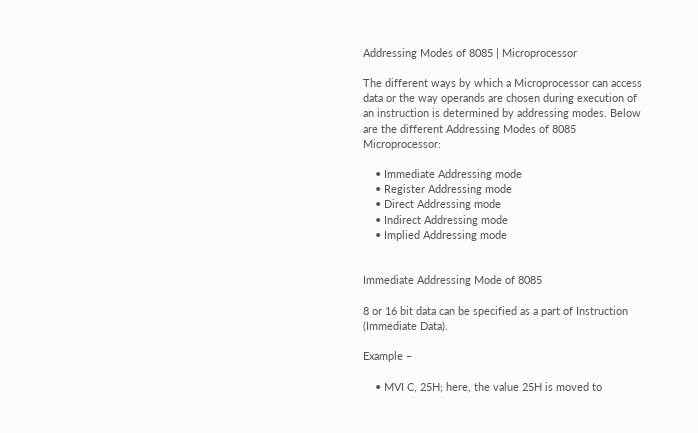Addressing Modes of 8085 | Microprocessor

The different ways by which a Microprocessor can access data or the way operands are chosen during execution of an instruction is determined by addressing modes. Below are the different Addressing Modes of 8085 Microprocessor:

    • Immediate Addressing mode
    • Register Addressing mode
    • Direct Addressing mode
    • Indirect Addressing mode
    • Implied Addressing mode


Immediate Addressing Mode of 8085

8 or 16 bit data can be specified as a part of Instruction (Immediate Data).

Example –

    • MVI C, 25H; here, the value 25H is moved to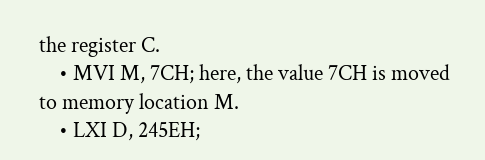the register C.
    • MVI M, 7CH; here, the value 7CH is moved to memory location M.
    • LXI D, 245EH;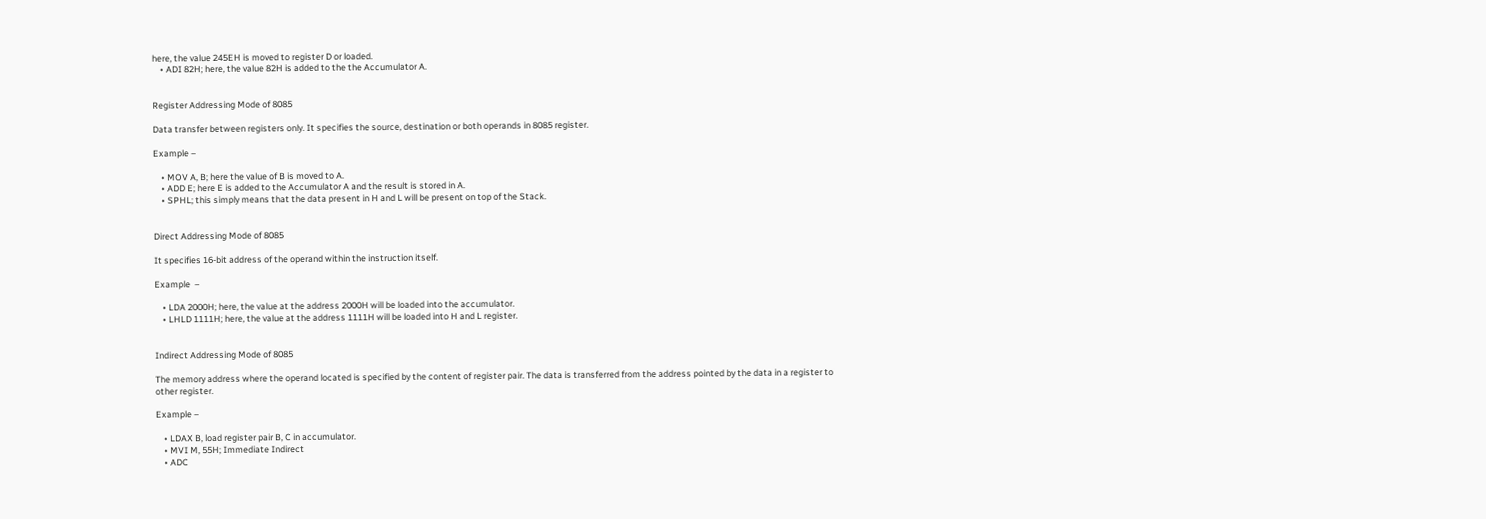here, the value 245EH is moved to register D or loaded.
    • ADI 82H; here, the value 82H is added to the the Accumulator A.


Register Addressing Mode of 8085

Data transfer between registers only. It specifies the source, destination or both operands in 8085 register.

Example –

    • MOV A, B; here the value of B is moved to A.
    • ADD E; here E is added to the Accumulator A and the result is stored in A.
    • SPHL; this simply means that the data present in H and L will be present on top of the Stack.


Direct Addressing Mode of 8085

It specifies 16-bit address of the operand within the instruction itself.

Example  –

    • LDA 2000H; here, the value at the address 2000H will be loaded into the accumulator.
    • LHLD 1111H; here, the value at the address 1111H will be loaded into H and L register.


Indirect Addressing Mode of 8085

The memory address where the operand located is specified by the content of register pair. The data is transferred from the address pointed by the data in a register to other register.

Example –

    • LDAX B, load register pair B, C in accumulator.
    • MVI M, 55H; Immediate Indirect
    • ADC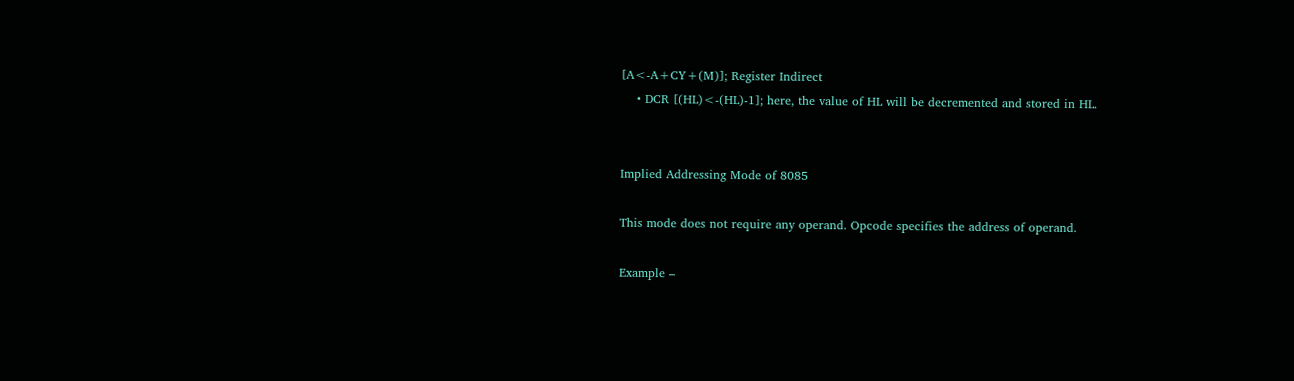[A<-A+CY+(M)]; Register Indirect
    • DCR [(HL)<-(HL)-1]; here, the value of HL will be decremented and stored in HL.


Implied Addressing Mode of 8085

This mode does not require any operand. Opcode specifies the address of operand.

Example –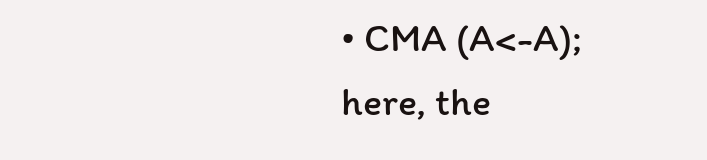• CMA (A<-A); here, the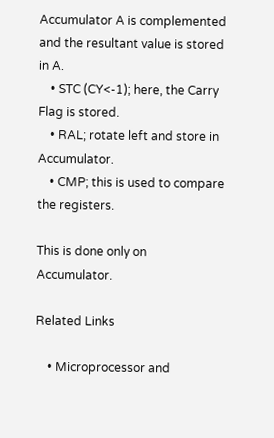Accumulator A is complemented and the resultant value is stored in A.
    • STC (CY<-1); here, the Carry Flag is stored.
    • RAL; rotate left and store in Accumulator.
    • CMP; this is used to compare the registers.

This is done only on Accumulator.

Related Links

    • Microprocessor and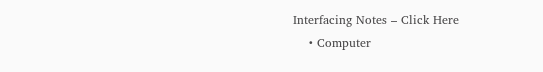Interfacing Notes – Click Here
    • Computer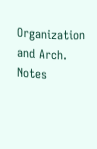Organization and Arch. Notes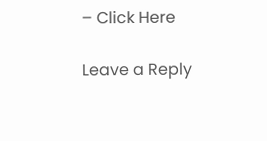– Click Here

Leave a Reply